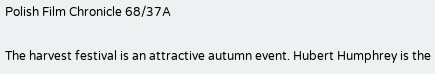Polish Film Chronicle 68/37A

The harvest festival is an attractive autumn event. Hubert Humphrey is the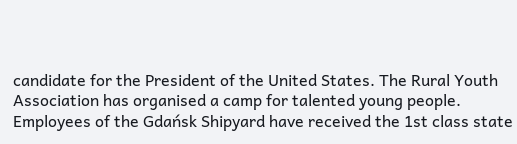candidate for the President of the United States. The Rural Youth Association has organised a camp for talented young people. Employees of the Gdańsk Shipyard have received the 1st class state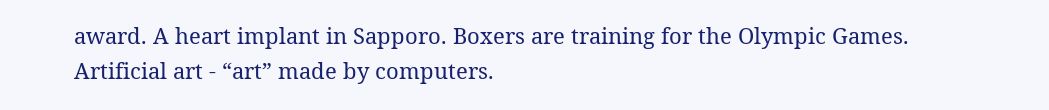award. A heart implant in Sapporo. Boxers are training for the Olympic Games. Artificial art - “art” made by computers.